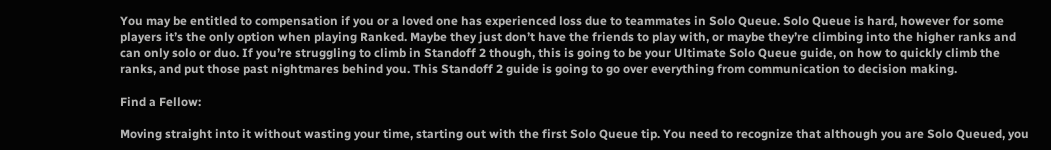You may be entitled to compensation if you or a loved one has experienced loss due to teammates in Solo Queue. Solo Queue is hard, however for some players it’s the only option when playing Ranked. Maybe they just don’t have the friends to play with, or maybe they’re climbing into the higher ranks and can only solo or duo. If you’re struggling to climb in Standoff 2 though, this is going to be your Ultimate Solo Queue guide, on how to quickly climb the ranks, and put those past nightmares behind you. This Standoff 2 guide is going to go over everything from communication to decision making.

Find a Fellow:

Moving straight into it without wasting your time, starting out with the first Solo Queue tip. You need to recognize that although you are Solo Queued, you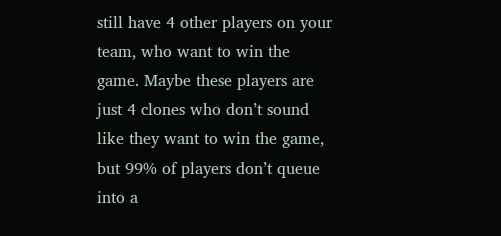still have 4 other players on your team, who want to win the game. Maybe these players are just 4 clones who don’t sound like they want to win the game, but 99% of players don’t queue into a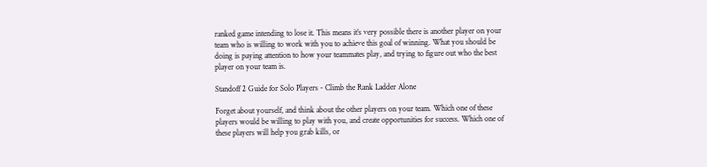ranked game intending to lose it. This means it’s very possible there is another player on your team who is willing to work with you to achieve this goal of winning. What you should be doing is paying attention to how your teammates play, and trying to figure out who the best player on your team is.

Standoff 2 Guide for Solo Players - Climb the Rank Ladder Alone

Forget about yourself, and think about the other players on your team. Which one of these players would be willing to play with you, and create opportunities for success. Which one of these players will help you grab kills, or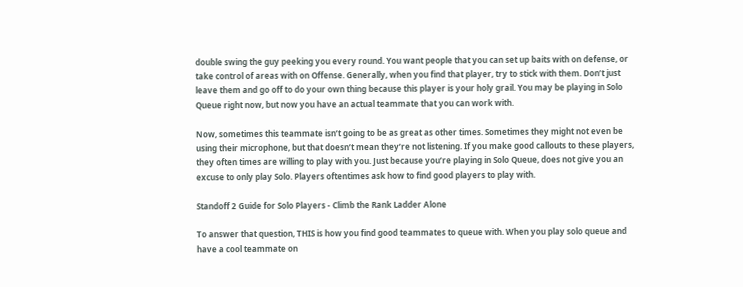double swing the guy peeking you every round. You want people that you can set up baits with on defense, or take control of areas with on Offense. Generally, when you find that player, try to stick with them. Don’t just leave them and go off to do your own thing because this player is your holy grail. You may be playing in Solo Queue right now, but now you have an actual teammate that you can work with.

Now, sometimes this teammate isn’t going to be as great as other times. Sometimes they might not even be using their microphone, but that doesn’t mean they’re not listening. If you make good callouts to these players, they often times are willing to play with you. Just because you’re playing in Solo Queue, does not give you an excuse to only play Solo. Players oftentimes ask how to find good players to play with.

Standoff 2 Guide for Solo Players - Climb the Rank Ladder Alone

To answer that question, THIS is how you find good teammates to queue with. When you play solo queue and have a cool teammate on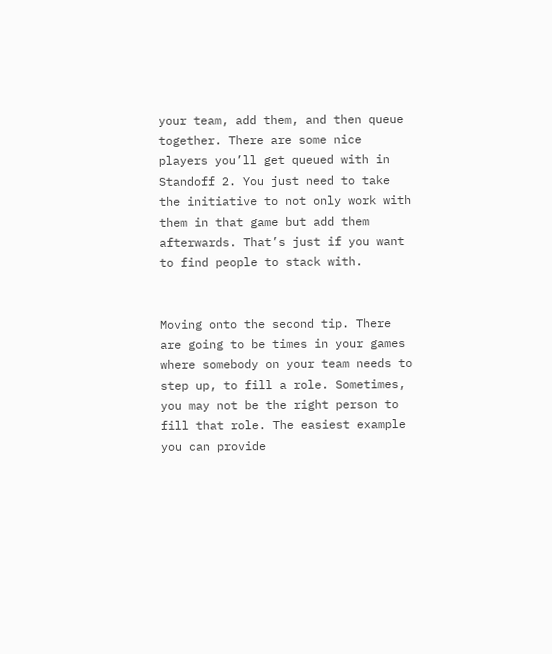your team, add them, and then queue together. There are some nice players you’ll get queued with in Standoff 2. You just need to take the initiative to not only work with them in that game but add them afterwards. That’s just if you want to find people to stack with.


Moving onto the second tip. There are going to be times in your games where somebody on your team needs to step up, to fill a role. Sometimes, you may not be the right person to fill that role. The easiest example you can provide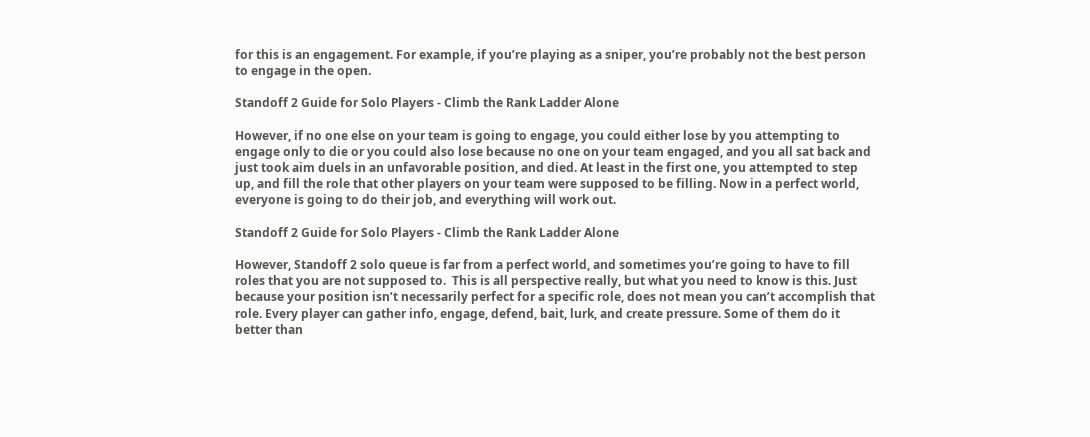for this is an engagement. For example, if you’re playing as a sniper, you’re probably not the best person to engage in the open.

Standoff 2 Guide for Solo Players - Climb the Rank Ladder Alone

However, if no one else on your team is going to engage, you could either lose by you attempting to engage only to die or you could also lose because no one on your team engaged, and you all sat back and just took aim duels in an unfavorable position, and died. At least in the first one, you attempted to step up, and fill the role that other players on your team were supposed to be filling. Now in a perfect world, everyone is going to do their job, and everything will work out.

Standoff 2 Guide for Solo Players - Climb the Rank Ladder Alone

However, Standoff 2 solo queue is far from a perfect world, and sometimes you’re going to have to fill roles that you are not supposed to.  This is all perspective really, but what you need to know is this. Just because your position isn’t necessarily perfect for a specific role, does not mean you can’t accomplish that role. Every player can gather info, engage, defend, bait, lurk, and create pressure. Some of them do it better than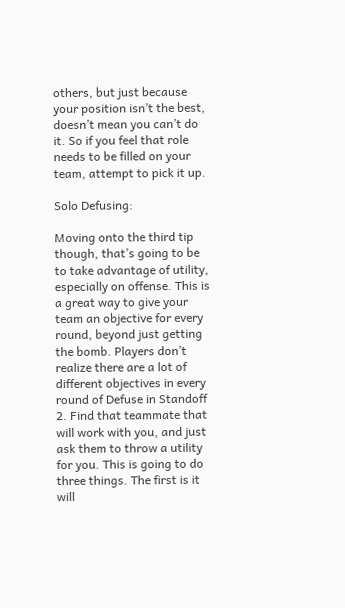others, but just because your position isn’t the best, doesn’t mean you can’t do it. So if you feel that role needs to be filled on your team, attempt to pick it up.

Solo Defusing:

Moving onto the third tip though, that’s going to be to take advantage of utility, especially on offense. This is a great way to give your team an objective for every round, beyond just getting the bomb. Players don’t realize there are a lot of different objectives in every round of Defuse in Standoff 2. Find that teammate that will work with you, and just ask them to throw a utility for you. This is going to do three things. The first is it will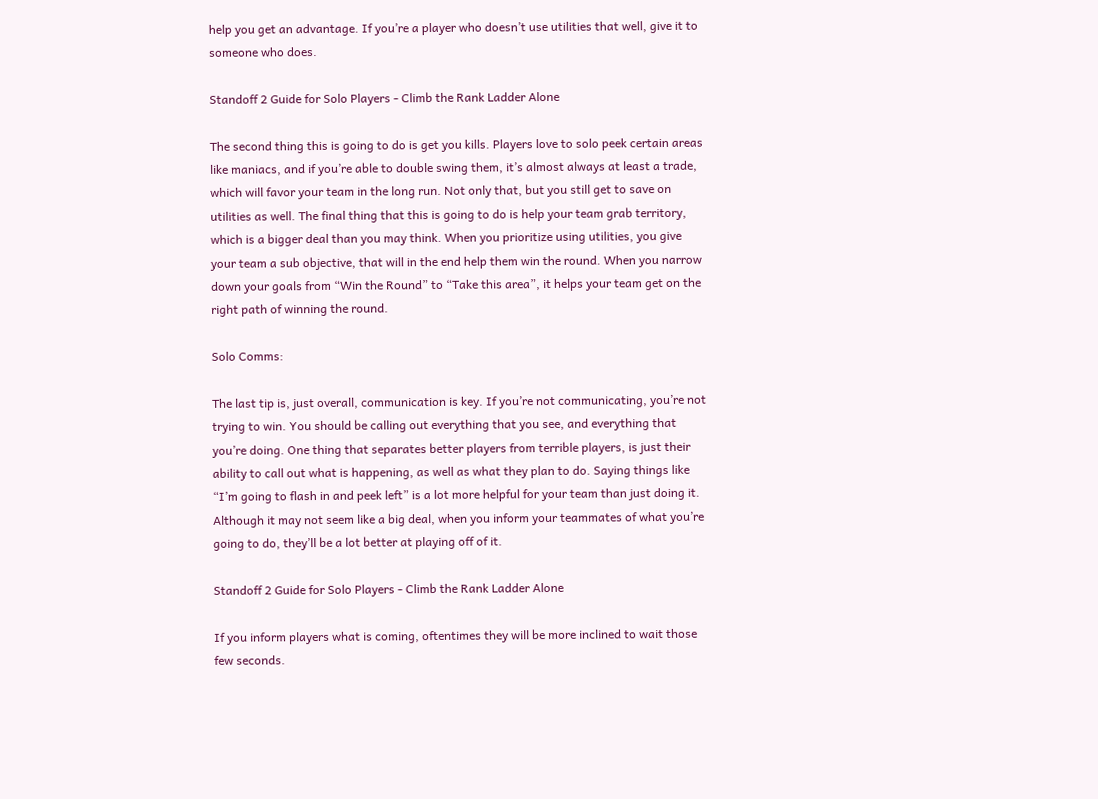help you get an advantage. If you’re a player who doesn’t use utilities that well, give it to someone who does.

Standoff 2 Guide for Solo Players - Climb the Rank Ladder Alone

The second thing this is going to do is get you kills. Players love to solo peek certain areas like maniacs, and if you’re able to double swing them, it’s almost always at least a trade, which will favor your team in the long run. Not only that, but you still get to save on utilities as well. The final thing that this is going to do is help your team grab territory, which is a bigger deal than you may think. When you prioritize using utilities, you give your team a sub objective, that will in the end help them win the round. When you narrow down your goals from “Win the Round” to “Take this area”, it helps your team get on the right path of winning the round.

Solo Comms:

The last tip is, just overall, communication is key. If you’re not communicating, you’re not trying to win. You should be calling out everything that you see, and everything that you’re doing. One thing that separates better players from terrible players, is just their ability to call out what is happening, as well as what they plan to do. Saying things like “I’m going to flash in and peek left” is a lot more helpful for your team than just doing it. Although it may not seem like a big deal, when you inform your teammates of what you’re going to do, they’ll be a lot better at playing off of it.

Standoff 2 Guide for Solo Players - Climb the Rank Ladder Alone

If you inform players what is coming, oftentimes they will be more inclined to wait those few seconds.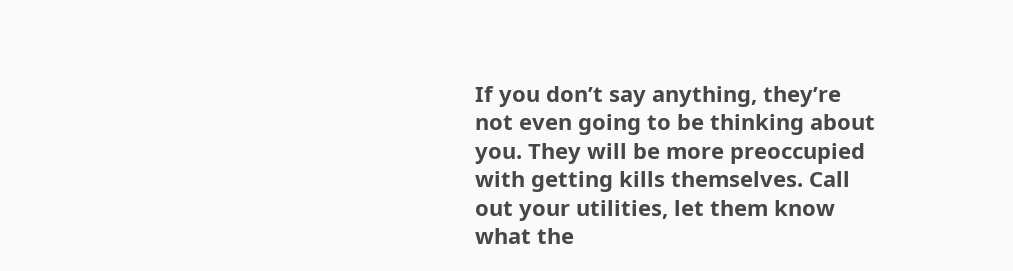If you don’t say anything, they’re not even going to be thinking about you. They will be more preoccupied with getting kills themselves. Call out your utilities, let them know what the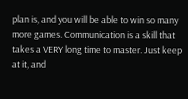plan is, and you will be able to win so many more games. Communication is a skill that takes a VERY long time to master. Just keep at it, and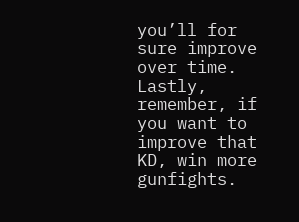you’ll for sure improve over time. Lastly, remember, if you want to improve that KD, win more gunfights.